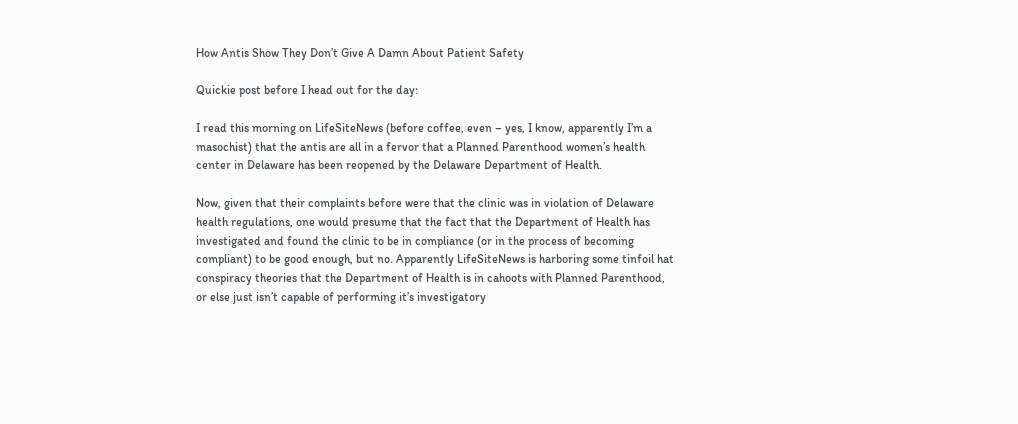How Antis Show They Don’t Give A Damn About Patient Safety

Quickie post before I head out for the day:

I read this morning on LifeSiteNews (before coffee, even – yes, I know, apparently I’m a masochist) that the antis are all in a fervor that a Planned Parenthood women’s health center in Delaware has been reopened by the Delaware Department of Health.

Now, given that their complaints before were that the clinic was in violation of Delaware health regulations, one would presume that the fact that the Department of Health has investigated and found the clinic to be in compliance (or in the process of becoming compliant) to be good enough, but no. Apparently LifeSiteNews is harboring some tinfoil hat conspiracy theories that the Department of Health is in cahoots with Planned Parenthood, or else just isn’t capable of performing it’s investigatory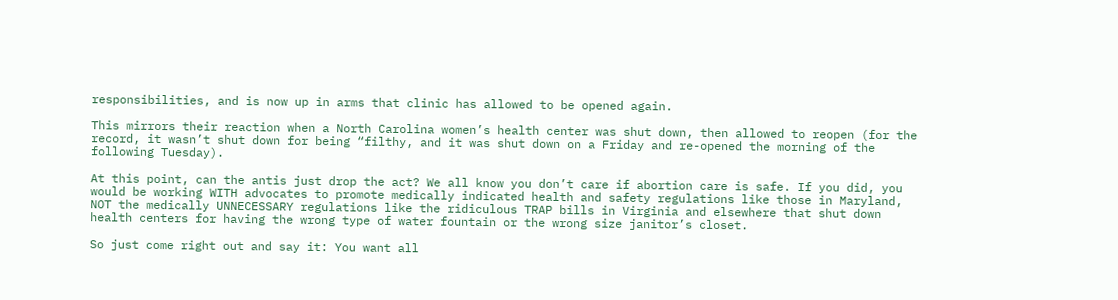responsibilities, and is now up in arms that clinic has allowed to be opened again.

This mirrors their reaction when a North Carolina women’s health center was shut down, then allowed to reopen (for the record, it wasn’t shut down for being “filthy, and it was shut down on a Friday and re-opened the morning of the following Tuesday).

At this point, can the antis just drop the act? We all know you don’t care if abortion care is safe. If you did, you would be working WITH advocates to promote medically indicated health and safety regulations like those in Maryland, NOT the medically UNNECESSARY regulations like the ridiculous TRAP bills in Virginia and elsewhere that shut down health centers for having the wrong type of water fountain or the wrong size janitor’s closet.

So just come right out and say it: You want all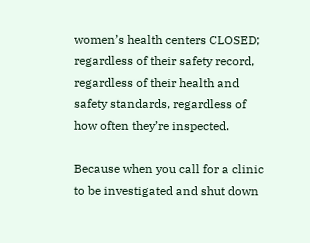women’s health centers CLOSED; regardless of their safety record, regardless of their health and safety standards, regardless of how often they’re inspected.

Because when you call for a clinic to be investigated and shut down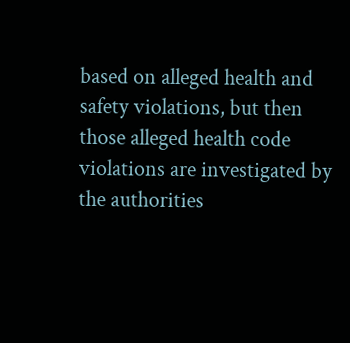based on alleged health and safety violations, but then those alleged health code violations are investigated by the authorities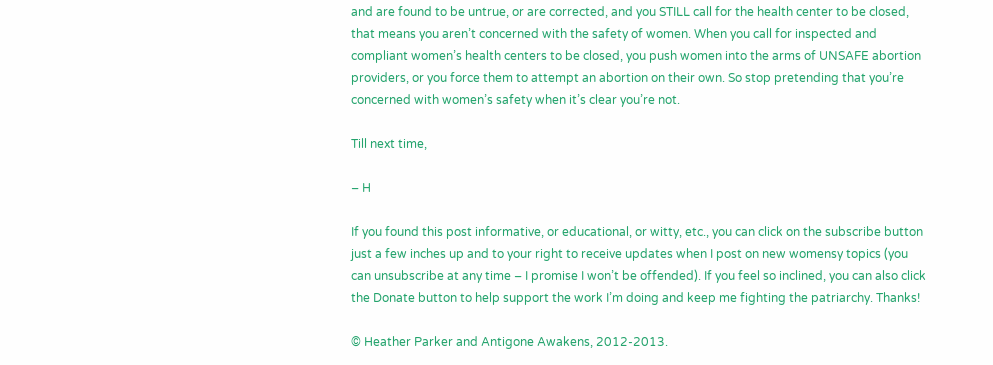and are found to be untrue, or are corrected, and you STILL call for the health center to be closed, that means you aren’t concerned with the safety of women. When you call for inspected and compliant women’s health centers to be closed, you push women into the arms of UNSAFE abortion providers, or you force them to attempt an abortion on their own. So stop pretending that you’re concerned with women’s safety when it’s clear you’re not.

Till next time,

– H

If you found this post informative, or educational, or witty, etc., you can click on the subscribe button just a few inches up and to your right to receive updates when I post on new womensy topics (you can unsubscribe at any time – I promise I won’t be offended). If you feel so inclined, you can also click the Donate button to help support the work I’m doing and keep me fighting the patriarchy. Thanks!

© Heather Parker and Antigone Awakens, 2012-2013.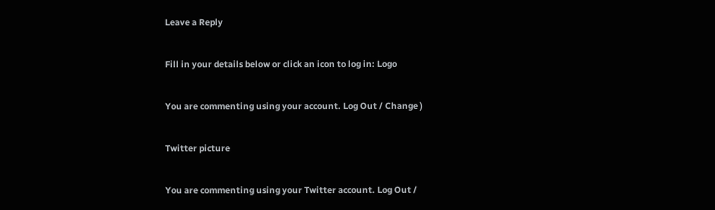Leave a Reply

Fill in your details below or click an icon to log in: Logo

You are commenting using your account. Log Out / Change )

Twitter picture

You are commenting using your Twitter account. Log Out /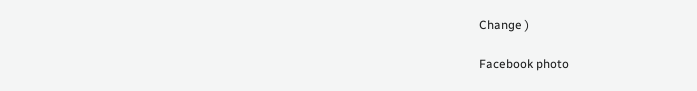Change )

Facebook photo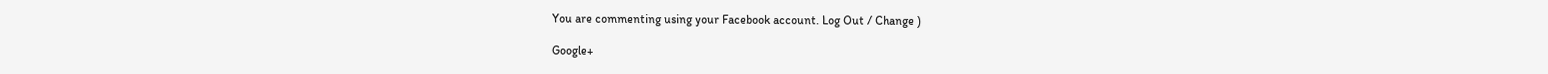You are commenting using your Facebook account. Log Out / Change )

Google+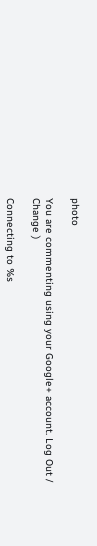photo

You are commenting using your Google+ account. Log Out / Change )

Connecting to %s